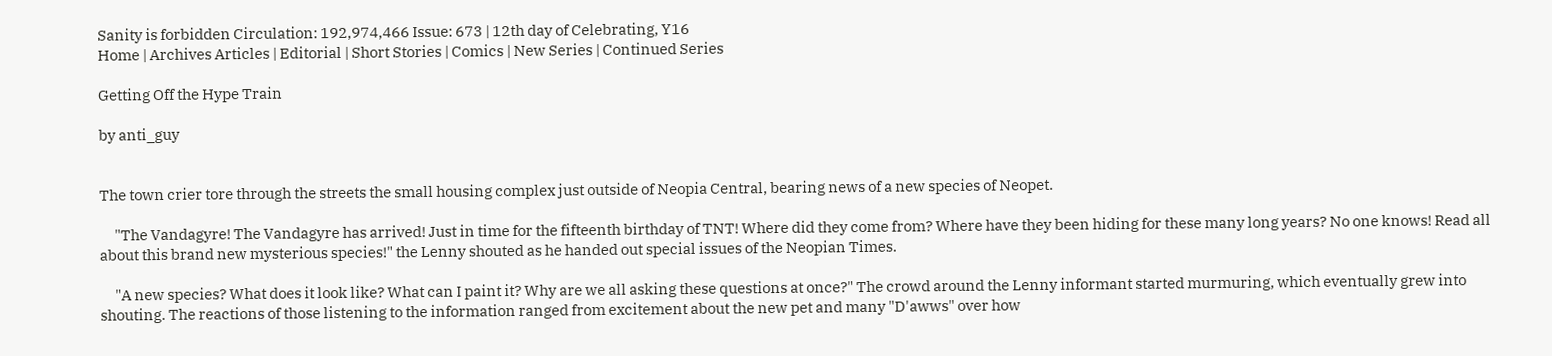Sanity is forbidden Circulation: 192,974,466 Issue: 673 | 12th day of Celebrating, Y16
Home | Archives Articles | Editorial | Short Stories | Comics | New Series | Continued Series

Getting Off the Hype Train

by anti_guy


The town crier tore through the streets the small housing complex just outside of Neopia Central, bearing news of a new species of Neopet.

     "The Vandagyre! The Vandagyre has arrived! Just in time for the fifteenth birthday of TNT! Where did they come from? Where have they been hiding for these many long years? No one knows! Read all about this brand new mysterious species!" the Lenny shouted as he handed out special issues of the Neopian Times.

     "A new species? What does it look like? What can I paint it? Why are we all asking these questions at once?" The crowd around the Lenny informant started murmuring, which eventually grew into shouting. The reactions of those listening to the information ranged from excitement about the new pet and many "D'awws" over how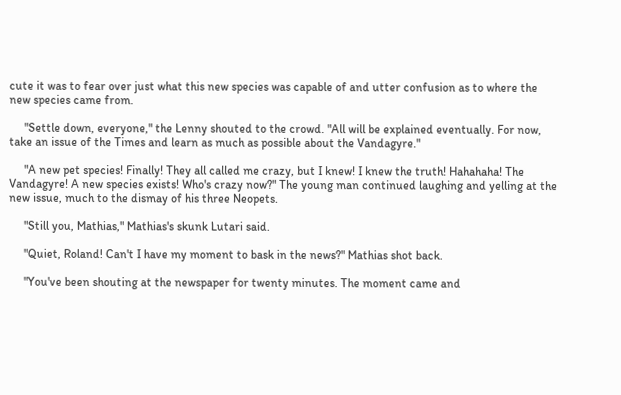cute it was to fear over just what this new species was capable of and utter confusion as to where the new species came from.

     "Settle down, everyone," the Lenny shouted to the crowd. "All will be explained eventually. For now, take an issue of the Times and learn as much as possible about the Vandagyre."

     "A new pet species! Finally! They all called me crazy, but I knew! I knew the truth! Hahahaha! The Vandagyre! A new species exists! Who's crazy now?" The young man continued laughing and yelling at the new issue, much to the dismay of his three Neopets.

     "Still you, Mathias," Mathias's skunk Lutari said.

     "Quiet, Roland! Can't I have my moment to bask in the news?" Mathias shot back.

     "You've been shouting at the newspaper for twenty minutes. The moment came and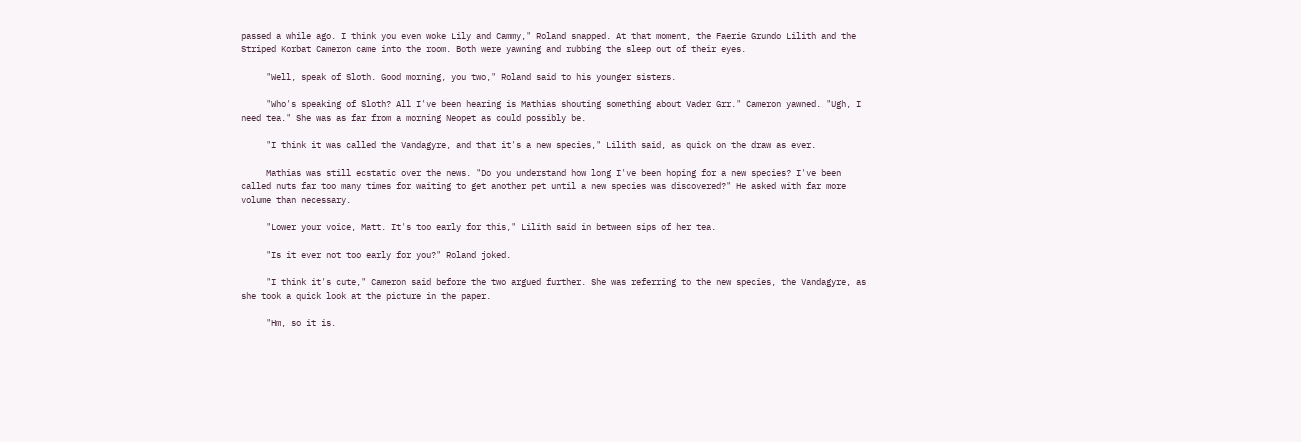passed a while ago. I think you even woke Lily and Cammy," Roland snapped. At that moment, the Faerie Grundo Lilith and the Striped Korbat Cameron came into the room. Both were yawning and rubbing the sleep out of their eyes.

     "Well, speak of Sloth. Good morning, you two," Roland said to his younger sisters.

     "Who's speaking of Sloth? All I've been hearing is Mathias shouting something about Vader Grr." Cameron yawned. "Ugh, I need tea." She was as far from a morning Neopet as could possibly be.

     "I think it was called the Vandagyre, and that it's a new species," Lilith said, as quick on the draw as ever.

     Mathias was still ecstatic over the news. "Do you understand how long I've been hoping for a new species? I've been called nuts far too many times for waiting to get another pet until a new species was discovered?" He asked with far more volume than necessary.

     "Lower your voice, Matt. It's too early for this," Lilith said in between sips of her tea.

     "Is it ever not too early for you?" Roland joked.

     "I think it's cute," Cameron said before the two argued further. She was referring to the new species, the Vandagyre, as she took a quick look at the picture in the paper.

     "Hm, so it is.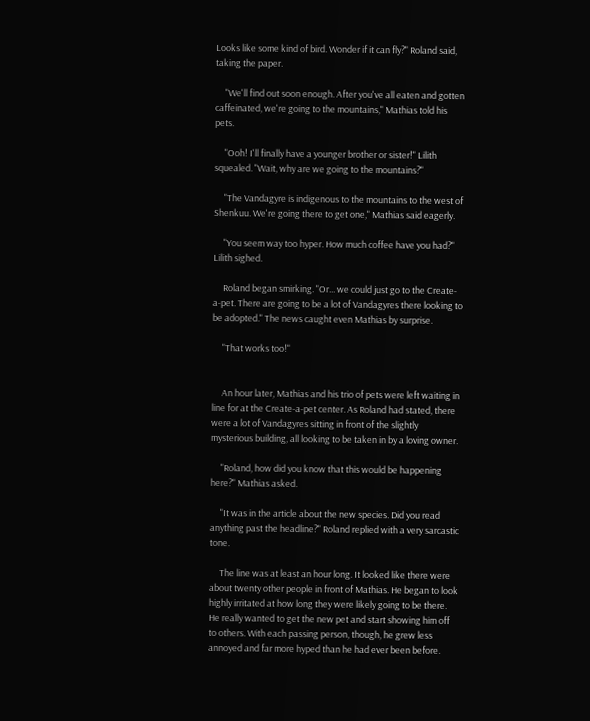Looks like some kind of bird. Wonder if it can fly?" Roland said, taking the paper.

     "We'll find out soon enough. After you've all eaten and gotten caffeinated, we're going to the mountains," Mathias told his pets.

     "Ooh! I'll finally have a younger brother or sister!" Lilith squealed. "Wait, why are we going to the mountains?"

     "The Vandagyre is indigenous to the mountains to the west of Shenkuu. We're going there to get one," Mathias said eagerly.

     "You seem way too hyper. How much coffee have you had?" Lilith sighed.

     Roland began smirking. "Or... we could just go to the Create-a-pet. There are going to be a lot of Vandagyres there looking to be adopted." The news caught even Mathias by surprise.

     "That works too!"


     An hour later, Mathias and his trio of pets were left waiting in line for at the Create-a-pet center. As Roland had stated, there were a lot of Vandagyres sitting in front of the slightly mysterious building, all looking to be taken in by a loving owner.

     "Roland, how did you know that this would be happening here?" Mathias asked.

     "It was in the article about the new species. Did you read anything past the headline?" Roland replied with a very sarcastic tone.

     The line was at least an hour long. It looked like there were about twenty other people in front of Mathias. He began to look highly irritated at how long they were likely going to be there. He really wanted to get the new pet and start showing him off to others. With each passing person, though, he grew less annoyed and far more hyped than he had ever been before.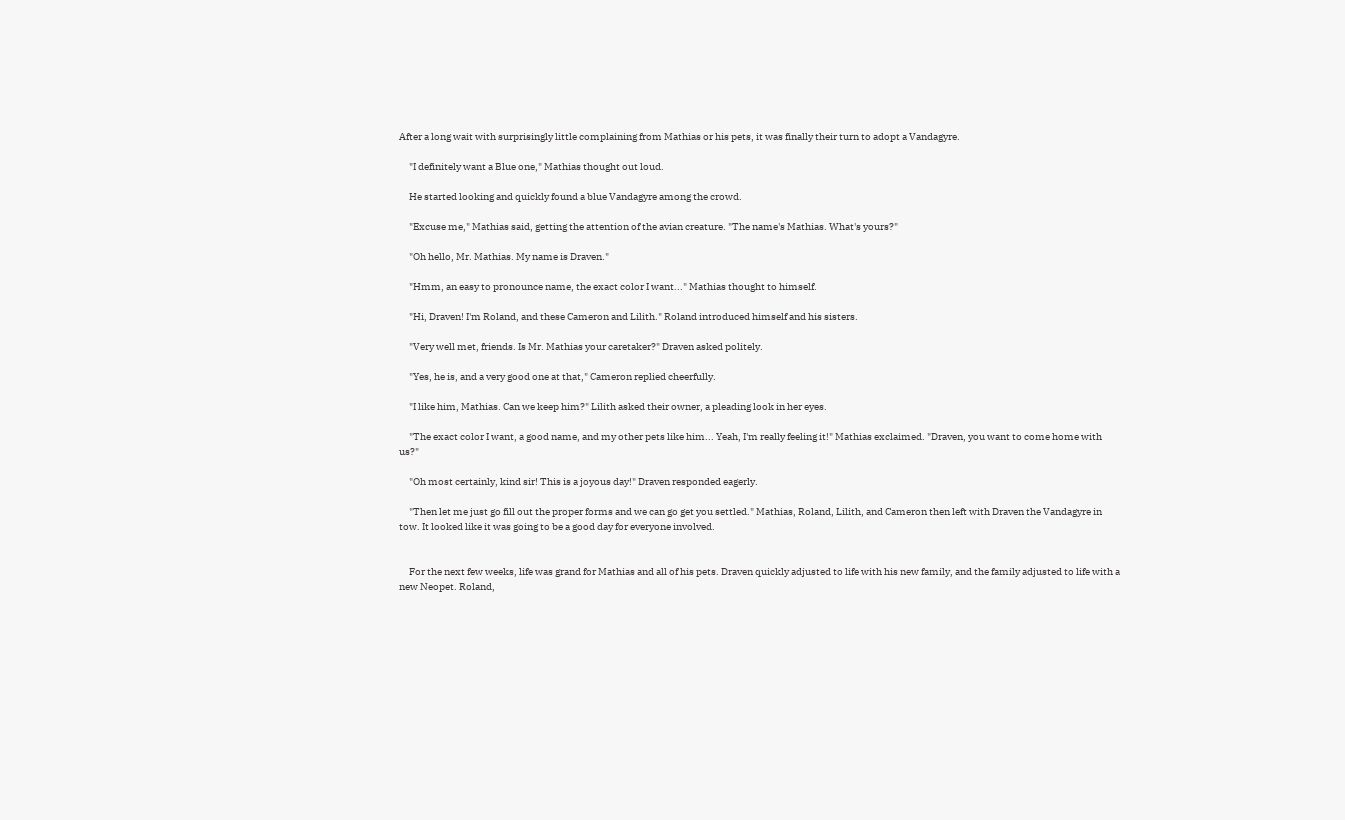After a long wait with surprisingly little complaining from Mathias or his pets, it was finally their turn to adopt a Vandagyre.

     "I definitely want a Blue one," Mathias thought out loud.

     He started looking and quickly found a blue Vandagyre among the crowd.

     "Excuse me," Mathias said, getting the attention of the avian creature. "The name's Mathias. What's yours?"

     "Oh hello, Mr. Mathias. My name is Draven."

     "Hmm, an easy to pronounce name, the exact color I want..." Mathias thought to himself.

     "Hi, Draven! I'm Roland, and these Cameron and Lilith." Roland introduced himself and his sisters.

     "Very well met, friends. Is Mr. Mathias your caretaker?" Draven asked politely.

     "Yes, he is, and a very good one at that," Cameron replied cheerfully.

     "I like him, Mathias. Can we keep him?" Lilith asked their owner, a pleading look in her eyes.

     "The exact color I want, a good name, and my other pets like him... Yeah, I'm really feeling it!" Mathias exclaimed. "Draven, you want to come home with us?"

     "Oh most certainly, kind sir! This is a joyous day!" Draven responded eagerly.

     "Then let me just go fill out the proper forms and we can go get you settled." Mathias, Roland, Lilith, and Cameron then left with Draven the Vandagyre in tow. It looked like it was going to be a good day for everyone involved.


     For the next few weeks, life was grand for Mathias and all of his pets. Draven quickly adjusted to life with his new family, and the family adjusted to life with a new Neopet. Roland,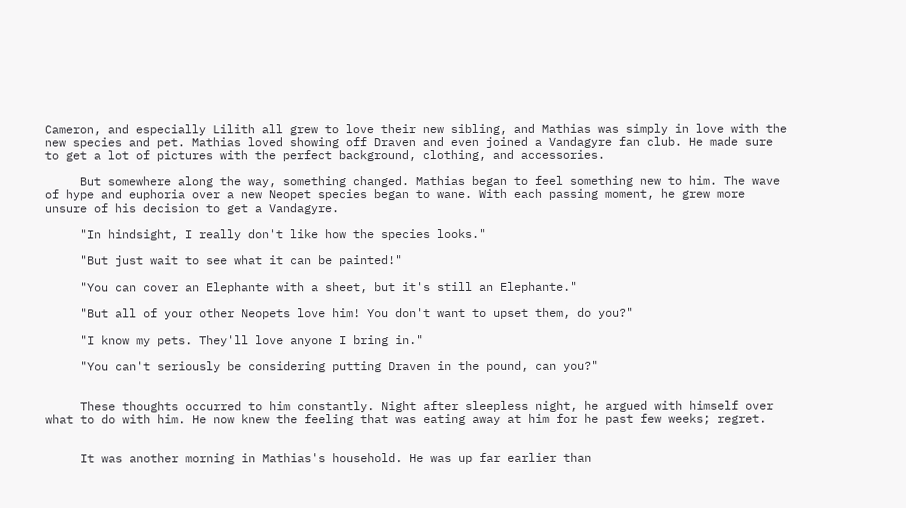Cameron, and especially Lilith all grew to love their new sibling, and Mathias was simply in love with the new species and pet. Mathias loved showing off Draven and even joined a Vandagyre fan club. He made sure to get a lot of pictures with the perfect background, clothing, and accessories.

     But somewhere along the way, something changed. Mathias began to feel something new to him. The wave of hype and euphoria over a new Neopet species began to wane. With each passing moment, he grew more unsure of his decision to get a Vandagyre.

     "In hindsight, I really don't like how the species looks."

     "But just wait to see what it can be painted!"

     "You can cover an Elephante with a sheet, but it's still an Elephante."

     "But all of your other Neopets love him! You don't want to upset them, do you?"

     "I know my pets. They'll love anyone I bring in."

     "You can't seriously be considering putting Draven in the pound, can you?"


     These thoughts occurred to him constantly. Night after sleepless night, he argued with himself over what to do with him. He now knew the feeling that was eating away at him for he past few weeks; regret.


     It was another morning in Mathias's household. He was up far earlier than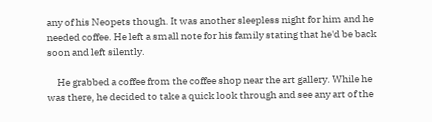any of his Neopets though. It was another sleepless night for him and he needed coffee. He left a small note for his family stating that he'd be back soon and left silently.

     He grabbed a coffee from the coffee shop near the art gallery. While he was there, he decided to take a quick look through and see any art of the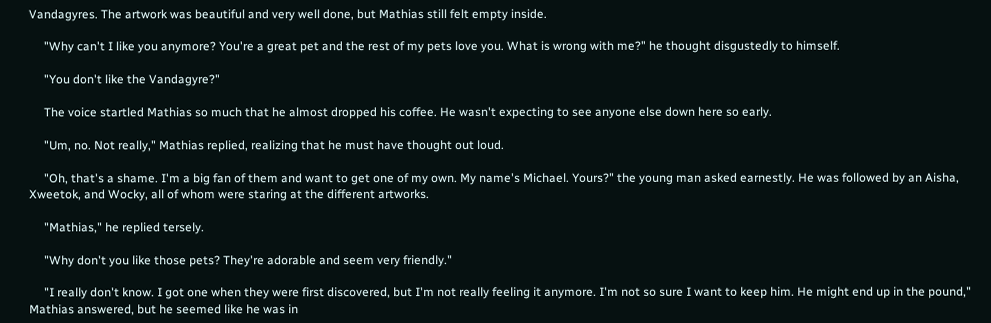Vandagyres. The artwork was beautiful and very well done, but Mathias still felt empty inside.

     "Why can't I like you anymore? You're a great pet and the rest of my pets love you. What is wrong with me?" he thought disgustedly to himself.

     "You don't like the Vandagyre?"

     The voice startled Mathias so much that he almost dropped his coffee. He wasn't expecting to see anyone else down here so early.

     "Um, no. Not really," Mathias replied, realizing that he must have thought out loud.

     "Oh, that's a shame. I'm a big fan of them and want to get one of my own. My name's Michael. Yours?" the young man asked earnestly. He was followed by an Aisha, Xweetok, and Wocky, all of whom were staring at the different artworks.

     "Mathias," he replied tersely.

     "Why don't you like those pets? They're adorable and seem very friendly."

     "I really don't know. I got one when they were first discovered, but I'm not really feeling it anymore. I'm not so sure I want to keep him. He might end up in the pound," Mathias answered, but he seemed like he was in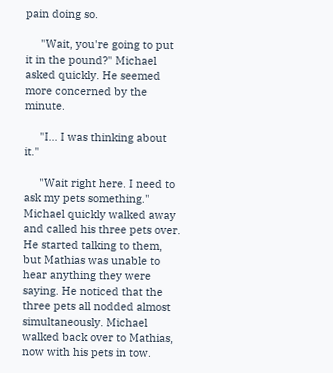pain doing so.

     "Wait, you're going to put it in the pound?" Michael asked quickly. He seemed more concerned by the minute.

     "I... I was thinking about it."

     "Wait right here. I need to ask my pets something." Michael quickly walked away and called his three pets over. He started talking to them, but Mathias was unable to hear anything they were saying. He noticed that the three pets all nodded almost simultaneously. Michael walked back over to Mathias, now with his pets in tow.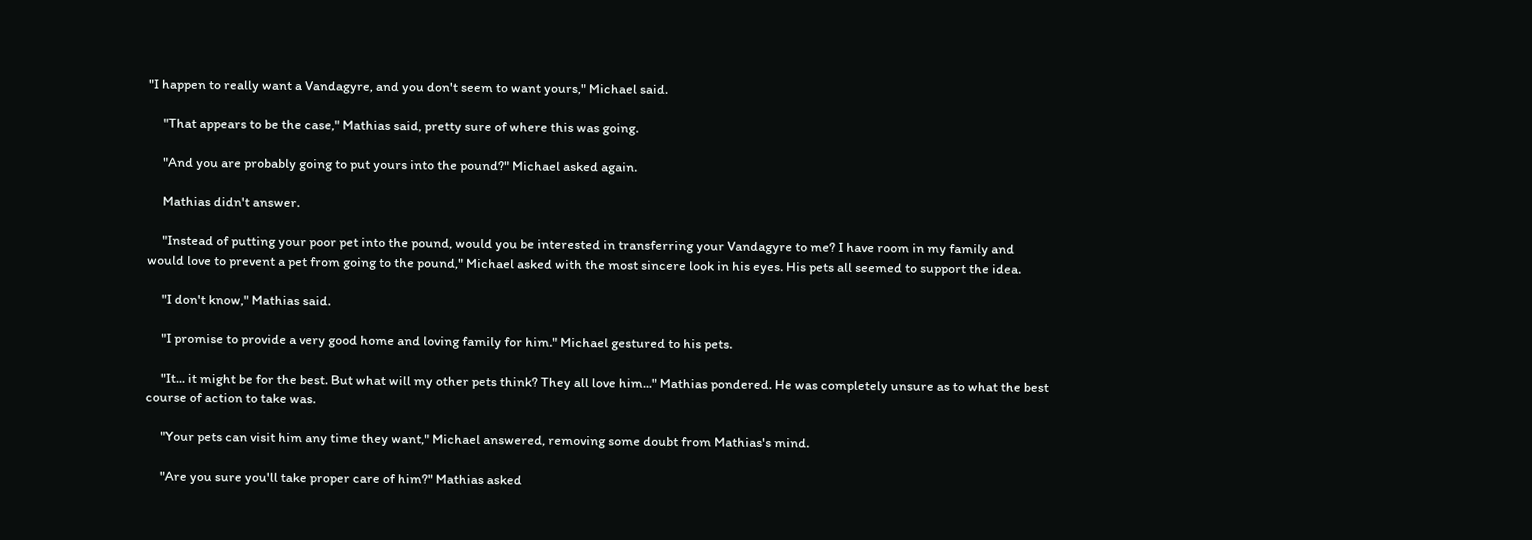"I happen to really want a Vandagyre, and you don't seem to want yours," Michael said.

     "That appears to be the case," Mathias said, pretty sure of where this was going.

     "And you are probably going to put yours into the pound?" Michael asked again.

     Mathias didn't answer.

     "Instead of putting your poor pet into the pound, would you be interested in transferring your Vandagyre to me? I have room in my family and would love to prevent a pet from going to the pound," Michael asked with the most sincere look in his eyes. His pets all seemed to support the idea.

     "I don't know," Mathias said.

     "I promise to provide a very good home and loving family for him." Michael gestured to his pets.

     "It... it might be for the best. But what will my other pets think? They all love him..." Mathias pondered. He was completely unsure as to what the best course of action to take was.

     "Your pets can visit him any time they want," Michael answered, removing some doubt from Mathias's mind.

     "Are you sure you'll take proper care of him?" Mathias asked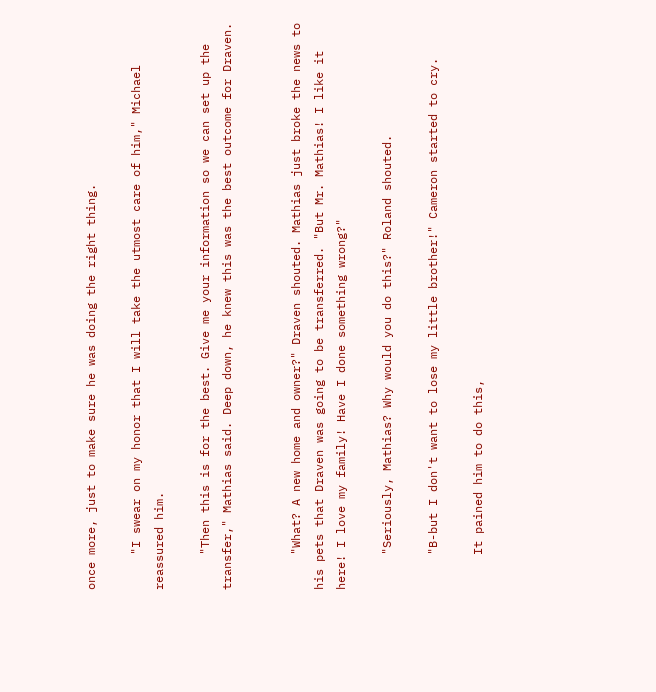once more, just to make sure he was doing the right thing.

     "I swear on my honor that I will take the utmost care of him," Michael reassured him.

     "Then this is for the best. Give me your information so we can set up the transfer," Mathias said. Deep down, he knew this was the best outcome for Draven.


     "What? A new home and owner?" Draven shouted. Mathias just broke the news to his pets that Draven was going to be transferred. "But Mr. Mathias! I like it here! I love my family! Have I done something wrong?"

     "Seriously, Mathias? Why would you do this?" Roland shouted.

     "B-but I don't want to lose my little brother!" Cameron started to cry.

     It pained him to do this,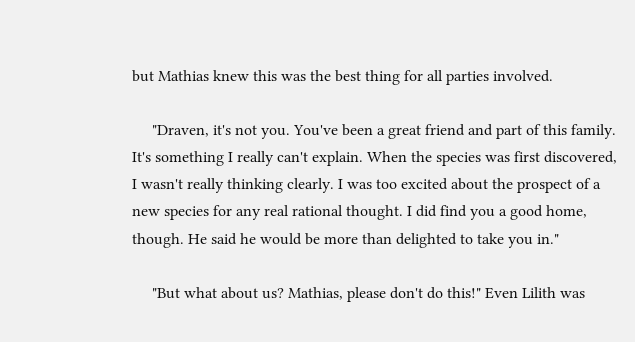but Mathias knew this was the best thing for all parties involved.

     "Draven, it's not you. You've been a great friend and part of this family. It's something I really can't explain. When the species was first discovered, I wasn't really thinking clearly. I was too excited about the prospect of a new species for any real rational thought. I did find you a good home, though. He said he would be more than delighted to take you in."

     "But what about us? Mathias, please don't do this!" Even Lilith was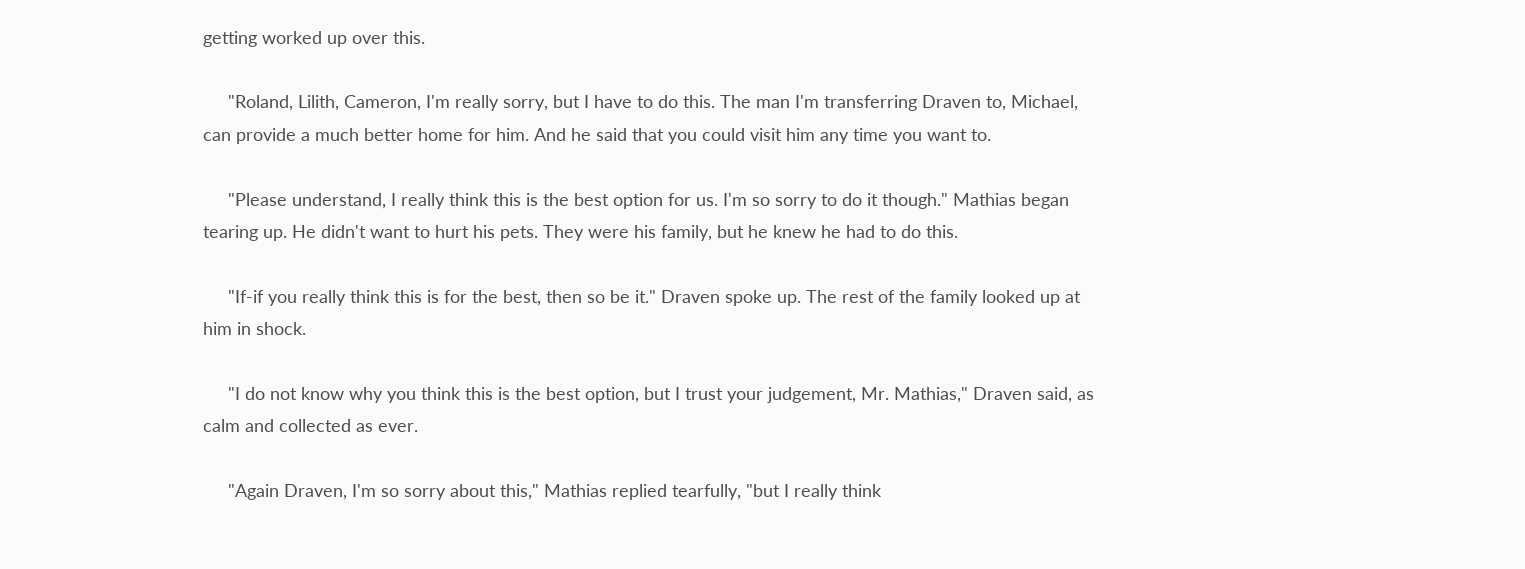getting worked up over this.

     "Roland, Lilith, Cameron, I'm really sorry, but I have to do this. The man I'm transferring Draven to, Michael, can provide a much better home for him. And he said that you could visit him any time you want to.

     "Please understand, I really think this is the best option for us. I'm so sorry to do it though." Mathias began tearing up. He didn't want to hurt his pets. They were his family, but he knew he had to do this.

     "If-if you really think this is for the best, then so be it." Draven spoke up. The rest of the family looked up at him in shock.

     "I do not know why you think this is the best option, but I trust your judgement, Mr. Mathias," Draven said, as calm and collected as ever.

     "Again Draven, I'm so sorry about this," Mathias replied tearfully, "but I really think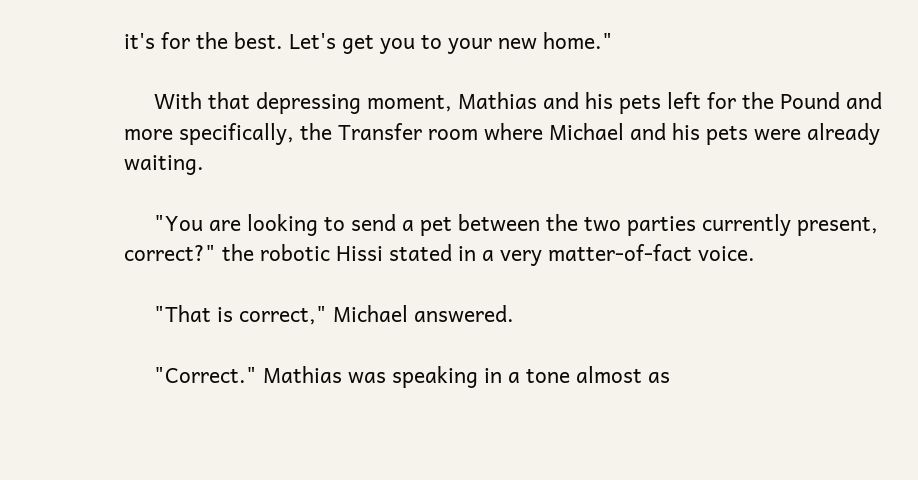it's for the best. Let's get you to your new home."

     With that depressing moment, Mathias and his pets left for the Pound and more specifically, the Transfer room where Michael and his pets were already waiting.

     "You are looking to send a pet between the two parties currently present, correct?" the robotic Hissi stated in a very matter-of-fact voice.

     "That is correct," Michael answered.

     "Correct." Mathias was speaking in a tone almost as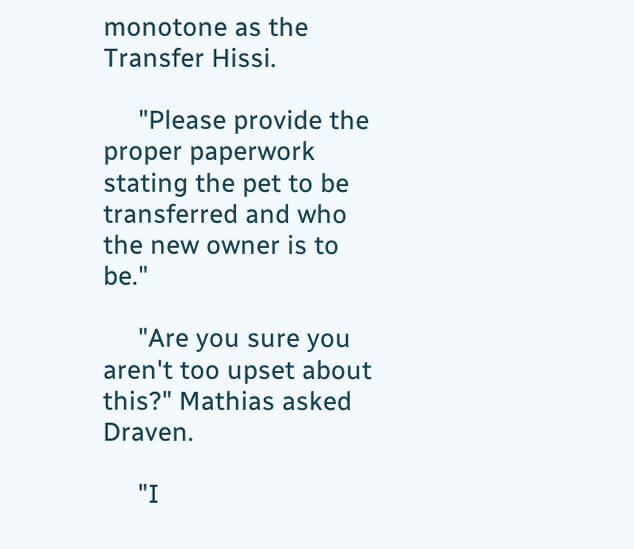monotone as the Transfer Hissi.

     "Please provide the proper paperwork stating the pet to be transferred and who the new owner is to be."

     "Are you sure you aren't too upset about this?" Mathias asked Draven.

     "I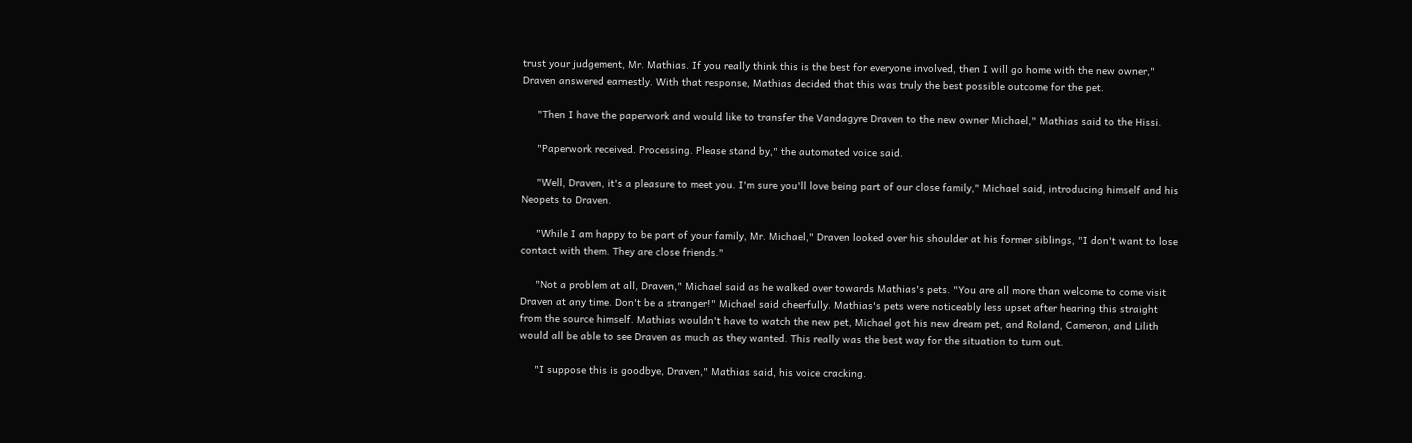trust your judgement, Mr. Mathias. If you really think this is the best for everyone involved, then I will go home with the new owner," Draven answered earnestly. With that response, Mathias decided that this was truly the best possible outcome for the pet.

     "Then I have the paperwork and would like to transfer the Vandagyre Draven to the new owner Michael," Mathias said to the Hissi.

     "Paperwork received. Processing. Please stand by," the automated voice said.

     "Well, Draven, it's a pleasure to meet you. I'm sure you'll love being part of our close family," Michael said, introducing himself and his Neopets to Draven.

     "While I am happy to be part of your family, Mr. Michael," Draven looked over his shoulder at his former siblings, "I don't want to lose contact with them. They are close friends."

     "Not a problem at all, Draven," Michael said as he walked over towards Mathias's pets. "You are all more than welcome to come visit Draven at any time. Don't be a stranger!" Michael said cheerfully. Mathias's pets were noticeably less upset after hearing this straight from the source himself. Mathias wouldn't have to watch the new pet, Michael got his new dream pet, and Roland, Cameron, and Lilith would all be able to see Draven as much as they wanted. This really was the best way for the situation to turn out.

     "I suppose this is goodbye, Draven," Mathias said, his voice cracking.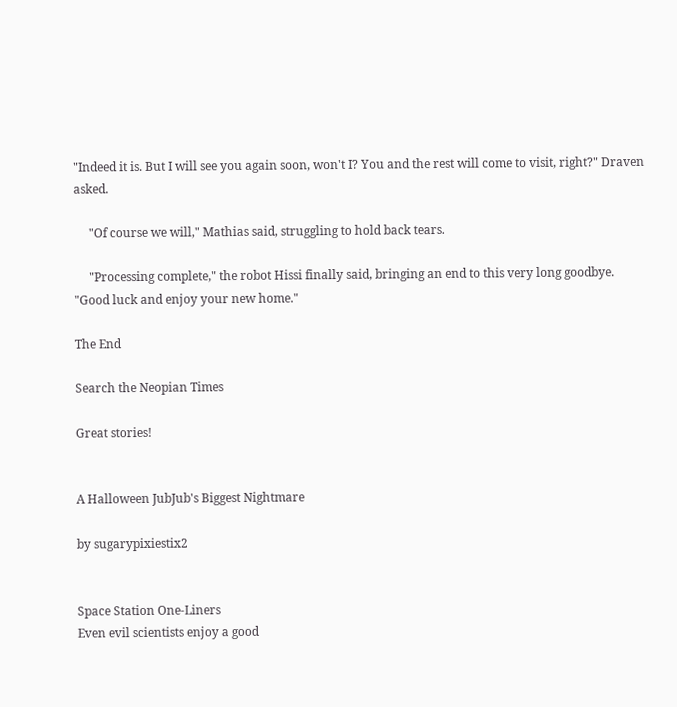"Indeed it is. But I will see you again soon, won't I? You and the rest will come to visit, right?" Draven asked.

     "Of course we will," Mathias said, struggling to hold back tears.

     "Processing complete," the robot Hissi finally said, bringing an end to this very long goodbye. "Good luck and enjoy your new home."

The End

Search the Neopian Times

Great stories!


A Halloween JubJub's Biggest Nightmare

by sugarypixiestix2


Space Station One-Liners
Even evil scientists enjoy a good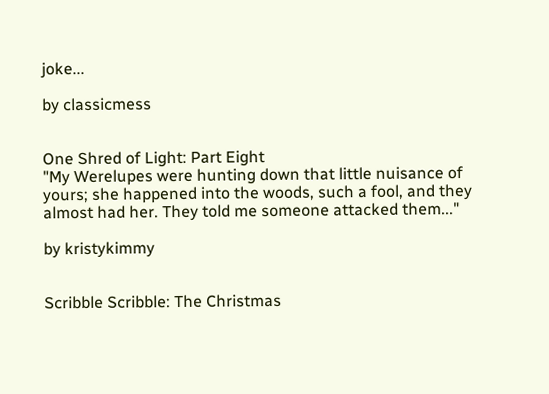joke...

by classicmess


One Shred of Light: Part Eight
"My Werelupes were hunting down that little nuisance of yours; she happened into the woods, such a fool, and they almost had her. They told me someone attacked them..."

by kristykimmy


Scribble Scribble: The Christmas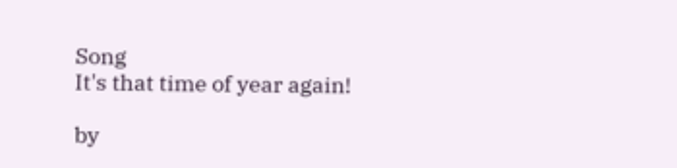Song
It's that time of year again!

by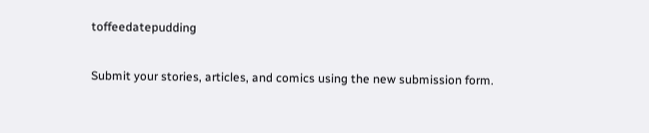toffeedatepudding

Submit your stories, articles, and comics using the new submission form.